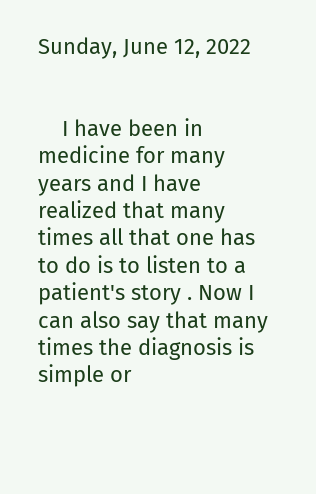Sunday, June 12, 2022


    I have been in medicine for many years and I have realized that many times all that one has to do is to listen to a patient's story . Now I can also say that many times the diagnosis is simple or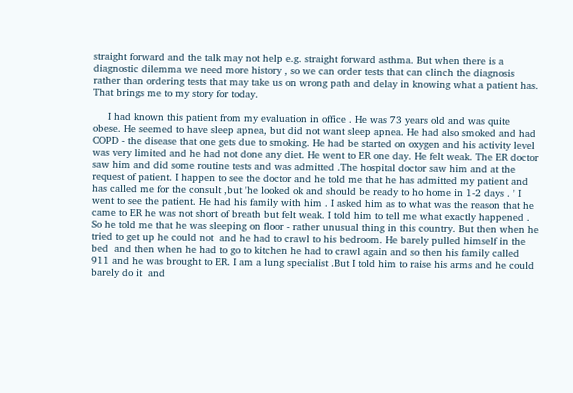straight forward and the talk may not help e.g. straight forward asthma. But when there is a diagnostic dilemma we need more history , so we can order tests that can clinch the diagnosis rather than ordering tests that may take us on wrong path and delay in knowing what a patient has. That brings me to my story for today.

     I had known this patient from my evaluation in office . He was 73 years old and was quite obese. He seemed to have sleep apnea, but did not want sleep apnea. He had also smoked and had COPD - the disease that one gets due to smoking. He had be started on oxygen and his activity level was very limited and he had not done any diet. He went to ER one day. He felt weak. The ER doctor saw him and did some routine tests and was admitted .The hospital doctor saw him and at the request of patient. I happen to see the doctor and he told me that he has admitted my patient and has called me for the consult ,but 'he looked ok and should be ready to ho home in 1-2 days . ' I went to see the patient. He had his family with him . I asked him as to what was the reason that he came to ER he was not short of breath but felt weak. I told him to tell me what exactly happened . So he told me that he was sleeping on floor - rather unusual thing in this country. But then when he tried to get up he could not  and he had to crawl to his bedroom. He barely pulled himself in the bed  and then when he had to go to kitchen he had to crawl again and so then his family called 911 and he was brought to ER. I am a lung specialist .But I told him to raise his arms and he could barely do it  and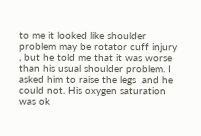to me it looked like shoulder problem may be rotator cuff injury , but he told me that it was worse than his usual shoulder problem. I asked him to raise the legs  and he could not. His oxygen saturation was ok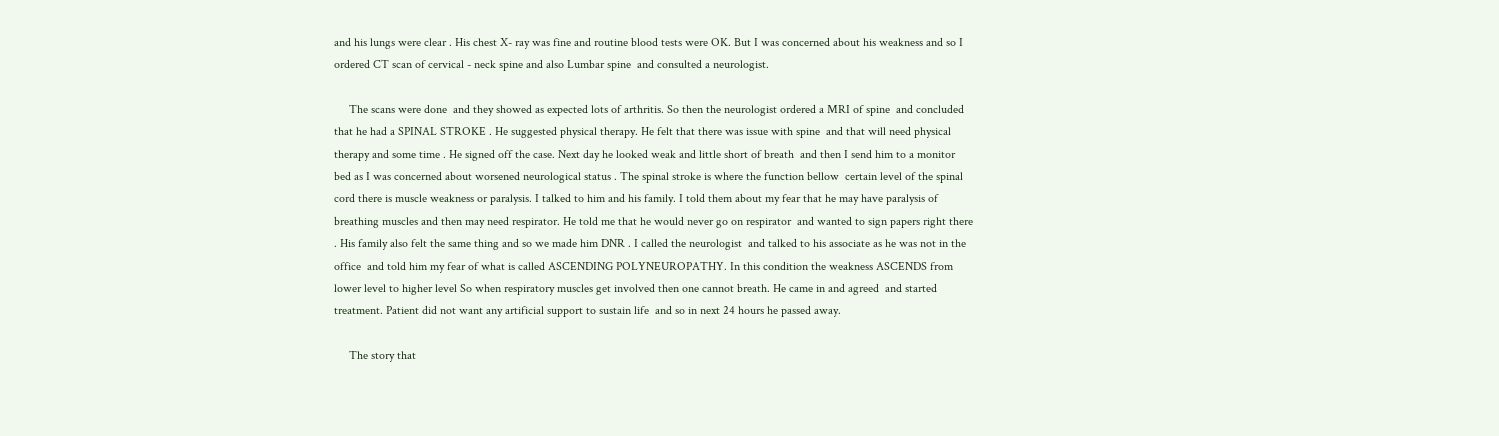and his lungs were clear . His chest X- ray was fine and routine blood tests were OK. But I was concerned about his weakness and so I ordered CT scan of cervical - neck spine and also Lumbar spine  and consulted a neurologist.

     The scans were done  and they showed as expected lots of arthritis. So then the neurologist ordered a MRI of spine  and concluded that he had a SPINAL STROKE . He suggested physical therapy. He felt that there was issue with spine  and that will need physical therapy and some time . He signed off the case. Next day he looked weak and little short of breath  and then I send him to a monitor bed as I was concerned about worsened neurological status . The spinal stroke is where the function bellow  certain level of the spinal cord there is muscle weakness or paralysis. I talked to him and his family. I told them about my fear that he may have paralysis of breathing muscles and then may need respirator. He told me that he would never go on respirator  and wanted to sign papers right there . His family also felt the same thing and so we made him DNR . I called the neurologist  and talked to his associate as he was not in the office  and told him my fear of what is called ASCENDING POLYNEUROPATHY. In this condition the weakness ASCENDS from lower level to higher level So when respiratory muscles get involved then one cannot breath. He came in and agreed  and started treatment. Patient did not want any artificial support to sustain life  and so in next 24 hours he passed away.

     The story that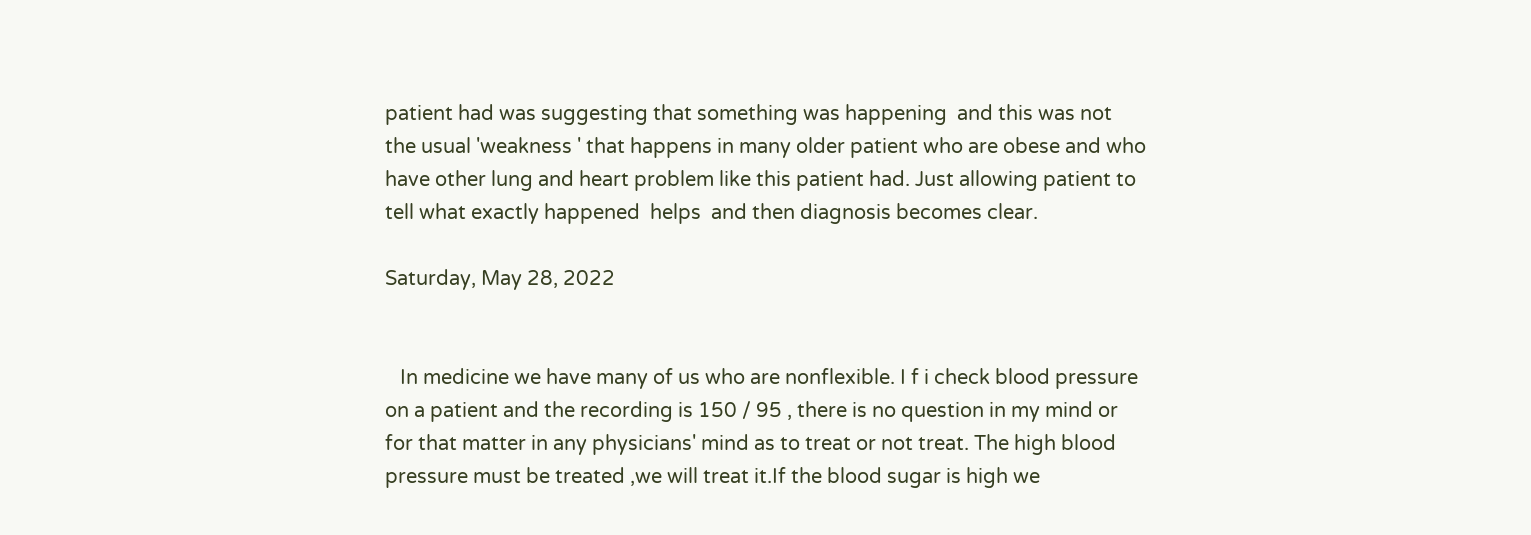patient had was suggesting that something was happening  and this was not  the usual 'weakness ' that happens in many older patient who are obese and who have other lung and heart problem like this patient had. Just allowing patient to tell what exactly happened  helps  and then diagnosis becomes clear.

Saturday, May 28, 2022


   In medicine we have many of us who are nonflexible. I f i check blood pressure on a patient and the recording is 150 / 95 , there is no question in my mind or for that matter in any physicians' mind as to treat or not treat. The high blood pressure must be treated ,we will treat it.If the blood sugar is high we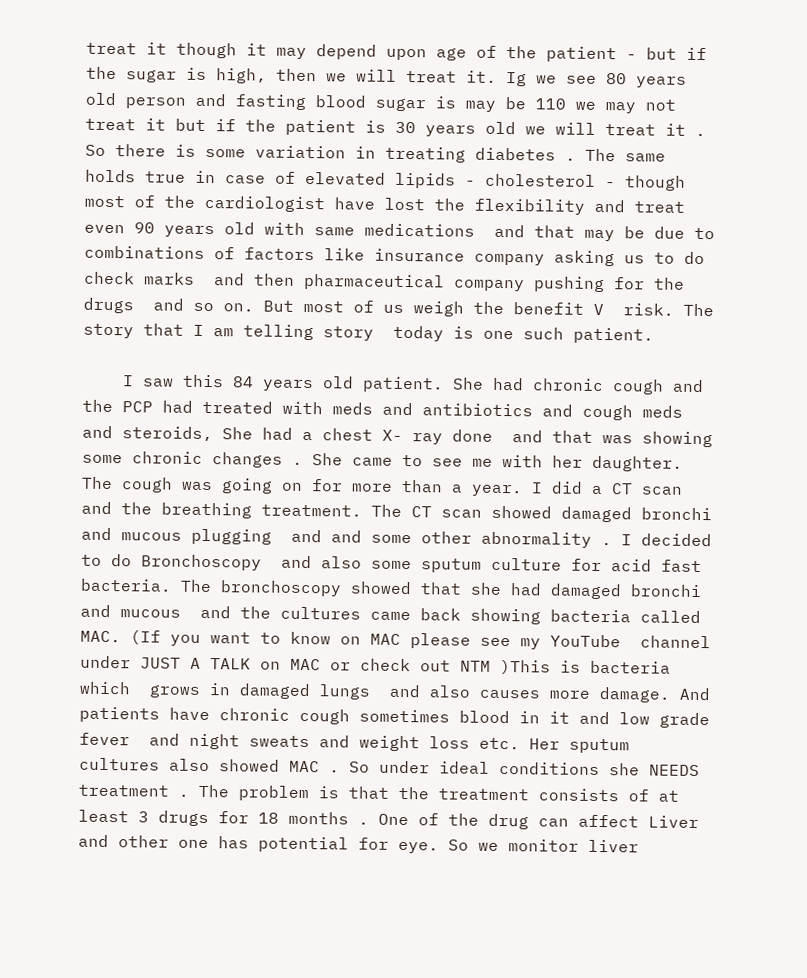treat it though it may depend upon age of the patient - but if the sugar is high, then we will treat it. Ig we see 80 years old person and fasting blood sugar is may be 110 we may not treat it but if the patient is 30 years old we will treat it . So there is some variation in treating diabetes . The same holds true in case of elevated lipids - cholesterol - though most of the cardiologist have lost the flexibility and treat even 90 years old with same medications  and that may be due to combinations of factors like insurance company asking us to do check marks  and then pharmaceutical company pushing for the drugs  and so on. But most of us weigh the benefit V  risk. The story that I am telling story  today is one such patient.

    I saw this 84 years old patient. She had chronic cough and the PCP had treated with meds and antibiotics and cough meds and steroids, She had a chest X- ray done  and that was showing some chronic changes . She came to see me with her daughter. The cough was going on for more than a year. I did a CT scan and the breathing treatment. The CT scan showed damaged bronchi and mucous plugging  and and some other abnormality . I decided to do Bronchoscopy  and also some sputum culture for acid fast bacteria. The bronchoscopy showed that she had damaged bronchi and mucous  and the cultures came back showing bacteria called MAC. (If you want to know on MAC please see my YouTube  channel  under JUST A TALK on MAC or check out NTM )This is bacteria which  grows in damaged lungs  and also causes more damage. And patients have chronic cough sometimes blood in it and low grade fever  and night sweats and weight loss etc. Her sputum cultures also showed MAC . So under ideal conditions she NEEDS treatment . The problem is that the treatment consists of at least 3 drugs for 18 months . One of the drug can affect Liver and other one has potential for eye. So we monitor liver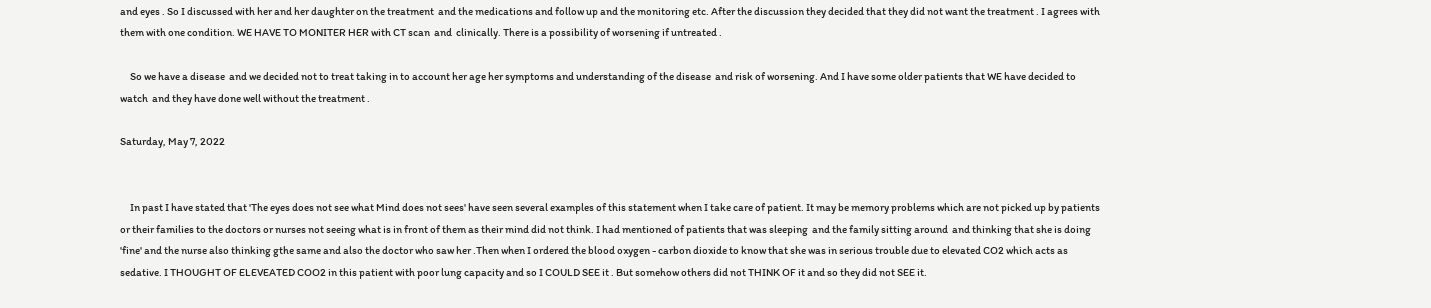and eyes . So I discussed with her and her daughter on the treatment  and the medications and follow up and the monitoring etc. After the discussion they decided that they did not want the treatment . I agrees with them with one condition. WE HAVE TO MONITER HER with CT scan  and  clinically. There is a possibility of worsening if untreated .

     So we have a disease  and we decided not to treat taking in to account her age her symptoms and understanding of the disease  and risk of worsening. And I have some older patients that WE have decided to watch  and they have done well without the treatment .

Saturday, May 7, 2022


     In past I have stated that 'The eyes does not see what Mind does not sees' have seen several examples of this statement when I take care of patient. It may be memory problems which are not picked up by patients or their families to the doctors or nurses not seeing what is in front of them as their mind did not think. I had mentioned of patients that was sleeping  and the family sitting around  and thinking that she is doing 'fine' and the nurse also thinking gthe same and also the doctor who saw her .Then when I ordered the blood oxygen - carbon dioxide to know that she was in serious trouble due to elevated CO2 which acts as sedative. I THOUGHT OF ELEVEATED COO2 in this patient with poor lung capacity and so I COULD SEE it . But somehow others did not THINK OF it and so they did not SEE it.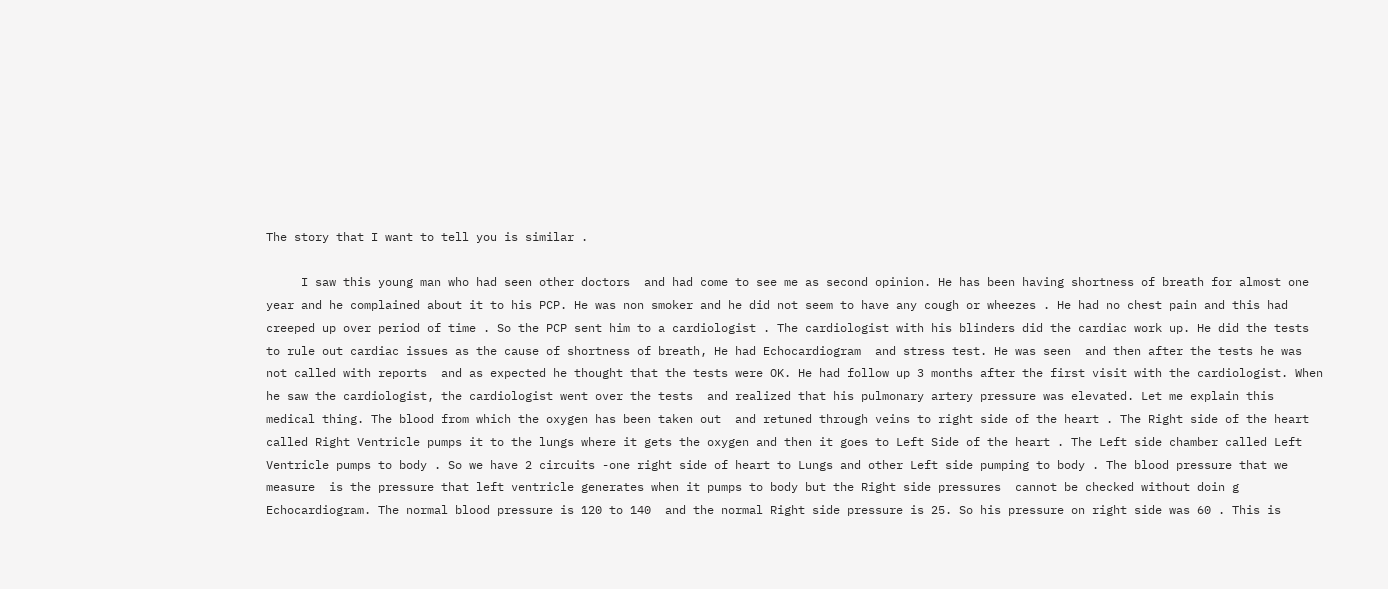The story that I want to tell you is similar .

     I saw this young man who had seen other doctors  and had come to see me as second opinion. He has been having shortness of breath for almost one year and he complained about it to his PCP. He was non smoker and he did not seem to have any cough or wheezes . He had no chest pain and this had creeped up over period of time . So the PCP sent him to a cardiologist . The cardiologist with his blinders did the cardiac work up. He did the tests to rule out cardiac issues as the cause of shortness of breath, He had Echocardiogram  and stress test. He was seen  and then after the tests he was not called with reports  and as expected he thought that the tests were OK. He had follow up 3 months after the first visit with the cardiologist. When he saw the cardiologist, the cardiologist went over the tests  and realized that his pulmonary artery pressure was elevated. Let me explain this medical thing. The blood from which the oxygen has been taken out  and retuned through veins to right side of the heart . The Right side of the heart called Right Ventricle pumps it to the lungs where it gets the oxygen and then it goes to Left Side of the heart . The Left side chamber called Left Ventricle pumps to body . So we have 2 circuits -one right side of heart to Lungs and other Left side pumping to body . The blood pressure that we measure  is the pressure that left ventricle generates when it pumps to body but the Right side pressures  cannot be checked without doin g Echocardiogram. The normal blood pressure is 120 to 140  and the normal Right side pressure is 25. So his pressure on right side was 60 . This is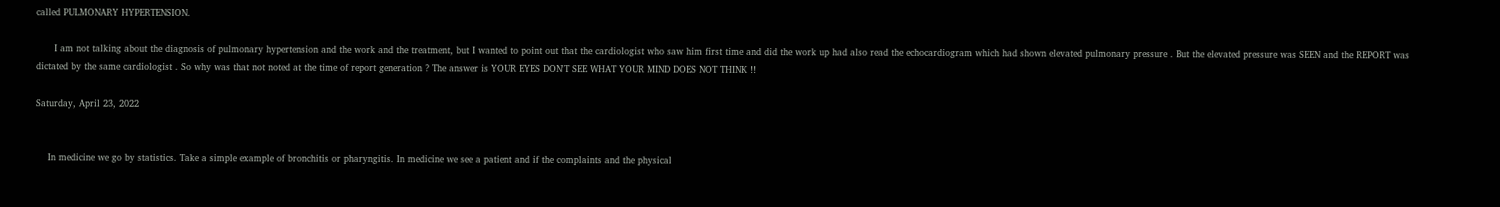called PULMONARY HYPERTENSION.

      I am not talking about the diagnosis of pulmonary hypertension and the work and the treatment, but I wanted to point out that the cardiologist who saw him first time and did the work up had also read the echocardiogram which had shown elevated pulmonary pressure . But the elevated pressure was SEEN and the REPORT was dictated by the same cardiologist . So why was that not noted at the time of report generation ? The answer is YOUR EYES DON'T SEE WHAT YOUR MIND DOES NOT THINK !!

Saturday, April 23, 2022


    In medicine we go by statistics. Take a simple example of bronchitis or pharyngitis. In medicine we see a patient and if the complaints and the physical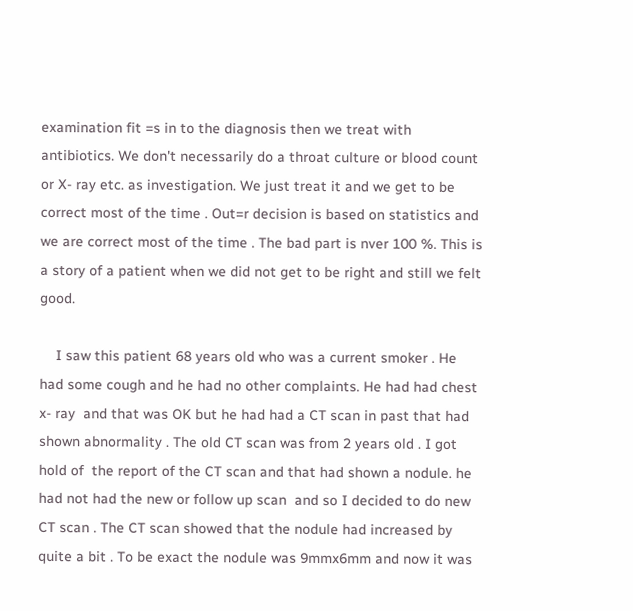examination fit =s in to the diagnosis then we treat with antibiotics. We don't necessarily do a throat culture or blood count or X- ray etc. as investigation. We just treat it and we get to be correct most of the time . Out=r decision is based on statistics and we are correct most of the time . The bad part is nver 100 %. This is a story of a patient when we did not get to be right and still we felt good.

    I saw this patient 68 years old who was a current smoker . He had some cough and he had no other complaints. He had had chest x- ray  and that was OK but he had had a CT scan in past that had shown abnormality . The old CT scan was from 2 years old . I got hold of  the report of the CT scan and that had shown a nodule. he had not had the new or follow up scan  and so I decided to do new CT scan . The CT scan showed that the nodule had increased by quite a bit . To be exact the nodule was 9mmx6mm and now it was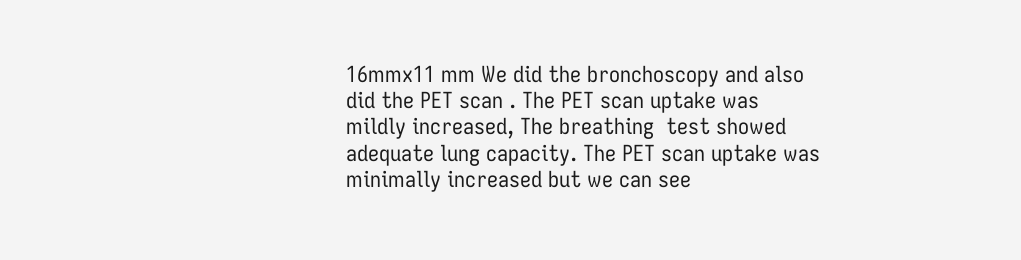16mmx11 mm We did the bronchoscopy and also did the PET scan . The PET scan uptake was mildly increased, The breathing  test showed adequate lung capacity. The PET scan uptake was minimally increased but we can see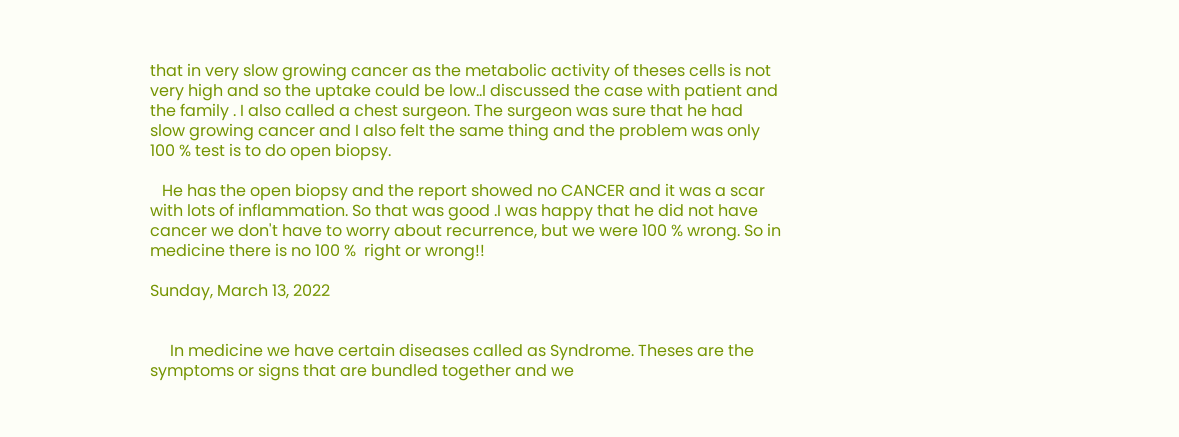that in very slow growing cancer as the metabolic activity of theses cells is not very high and so the uptake could be low..I discussed the case with patient and the family . I also called a chest surgeon. The surgeon was sure that he had slow growing cancer and I also felt the same thing and the problem was only 100 % test is to do open biopsy.

   He has the open biopsy and the report showed no CANCER and it was a scar with lots of inflammation. So that was good .I was happy that he did not have cancer we don't have to worry about recurrence, but we were 100 % wrong. So in medicine there is no 100 %  right or wrong!!

Sunday, March 13, 2022


     In medicine we have certain diseases called as Syndrome. Theses are the symptoms or signs that are bundled together and we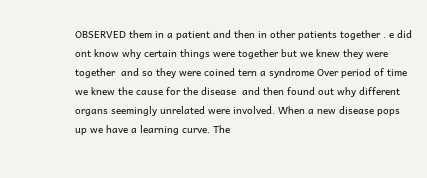OBSERVED them in a patient and then in other patients together . e did ont know why certain things were together but we knew they were together  and so they were coined tern a syndrome Over period of time we knew the cause for the disease  and then found out why different organs seemingly unrelated were involved. When a new disease pops up we have a learning curve. The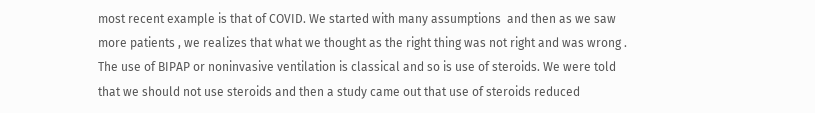most recent example is that of COVID. We started with many assumptions  and then as we saw more patients , we realizes that what we thought as the right thing was not right and was wrong . The use of BIPAP or noninvasive ventilation is classical and so is use of steroids. We were told that we should not use steroids and then a study came out that use of steroids reduced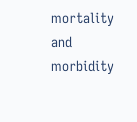mortality and morbidity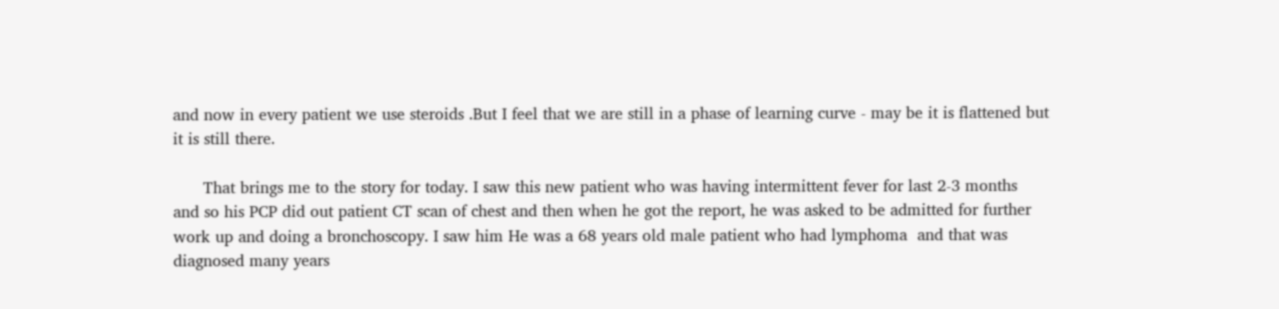and now in every patient we use steroids .But I feel that we are still in a phase of learning curve - may be it is flattened but it is still there.

      That brings me to the story for today. I saw this new patient who was having intermittent fever for last 2-3 months  and so his PCP did out patient CT scan of chest and then when he got the report, he was asked to be admitted for further work up and doing a bronchoscopy. I saw him He was a 68 years old male patient who had lymphoma  and that was diagnosed many years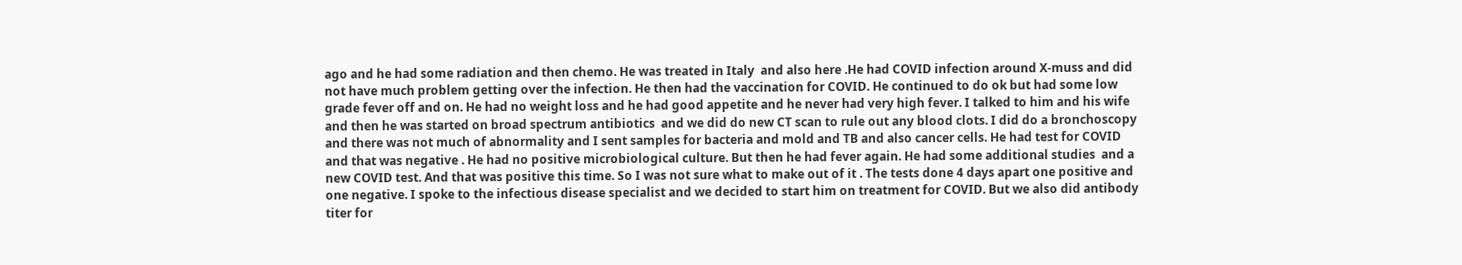ago and he had some radiation and then chemo. He was treated in Italy  and also here .He had COVID infection around X-muss and did not have much problem getting over the infection. He then had the vaccination for COVID. He continued to do ok but had some low grade fever off and on. He had no weight loss and he had good appetite and he never had very high fever. I talked to him and his wife  and then he was started on broad spectrum antibiotics  and we did do new CT scan to rule out any blood clots. I did do a bronchoscopy and there was not much of abnormality and I sent samples for bacteria and mold and TB and also cancer cells. He had test for COVID and that was negative . He had no positive microbiological culture. But then he had fever again. He had some additional studies  and a new COVID test. And that was positive this time. So I was not sure what to make out of it . The tests done 4 days apart one positive and one negative. I spoke to the infectious disease specialist and we decided to start him on treatment for COVID. But we also did antibody titer for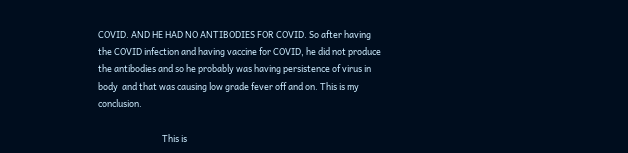COVID. AND HE HAD NO ANTIBODIES FOR COVID. So after having the COVID infection and having vaccine for COVID, he did not produce the antibodies and so he probably was having persistence of virus in body  and that was causing low grade fever off and on. This is my conclusion.

                                This is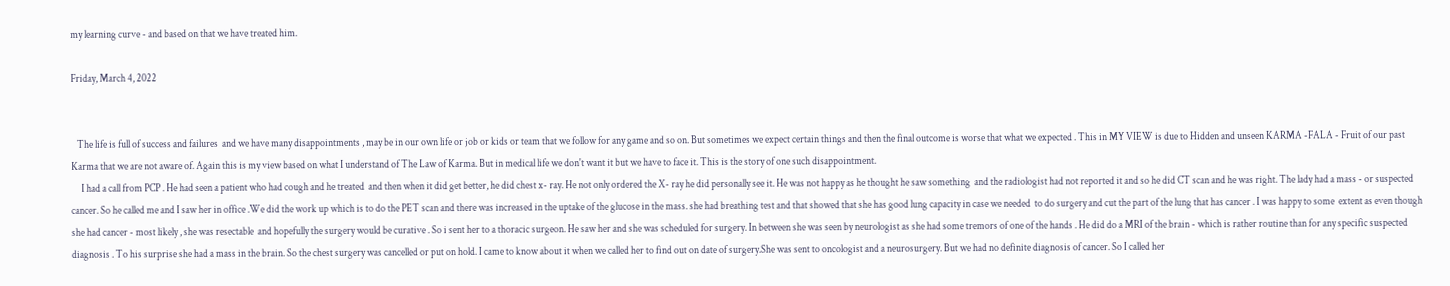my learning curve - and based on that we have treated him.

Friday, March 4, 2022


   The life is full of success and failures  and we have many disappointments , may be in our own life or job or kids or team that we follow for any game and so on. But sometimes we expect certain things and then the final outcome is worse that what we expected . This in MY VIEW is due to Hidden and unseen KARMA -FALA - Fruit of our past Karma that we are not aware of. Again this is my view based on what I understand of The Law of Karma. But in medical life we don't want it but we have to face it. This is the story of one such disappointment.
     I had a call from PCP . He had seen a patient who had cough and he treated  and then when it did get better, he did chest x- ray. He not only ordered the X- ray he did personally see it. He was not happy as he thought he saw something  and the radiologist had not reported it and so he did CT scan and he was right. The lady had a mass - or suspected cancer. So he called me and I saw her in office .We did the work up which is to do the PET scan and there was increased in the uptake of the glucose in the mass. she had breathing test and that showed that she has good lung capacity in case we needed  to do surgery and cut the part of the lung that has cancer . I was happy to some  extent as even though she had cancer - most likely , she was resectable  and hopefully the surgery would be curative . So i sent her to a thoracic surgeon. He saw her and she was scheduled for surgery. In between she was seen by neurologist as she had some tremors of one of the hands . He did do a MRI of the brain - which is rather routine than for any specific suspected diagnosis . To his surprise she had a mass in the brain. So the chest surgery was cancelled or put on hold. I came to know about it when we called her to find out on date of surgery.She was sent to oncologist and a neurosurgery. But we had no definite diagnosis of cancer. So I called her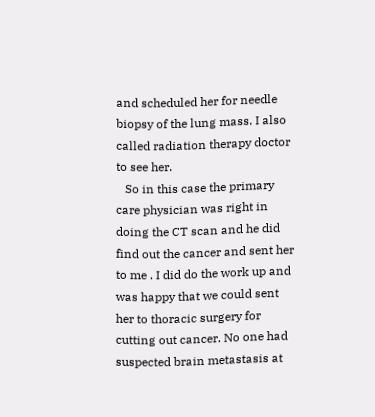and scheduled her for needle biopsy of the lung mass. I also called radiation therapy doctor to see her.
   So in this case the primary care physician was right in doing the CT scan and he did find out the cancer and sent her to me . I did do the work up and was happy that we could sent her to thoracic surgery for cutting out cancer. No one had suspected brain metastasis at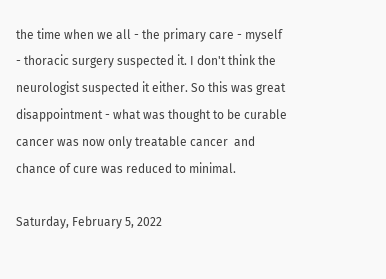the time when we all - the primary care - myself - thoracic surgery suspected it. I don't think the neurologist suspected it either. So this was great disappointment - what was thought to be curable cancer was now only treatable cancer  and chance of cure was reduced to minimal.

Saturday, February 5, 2022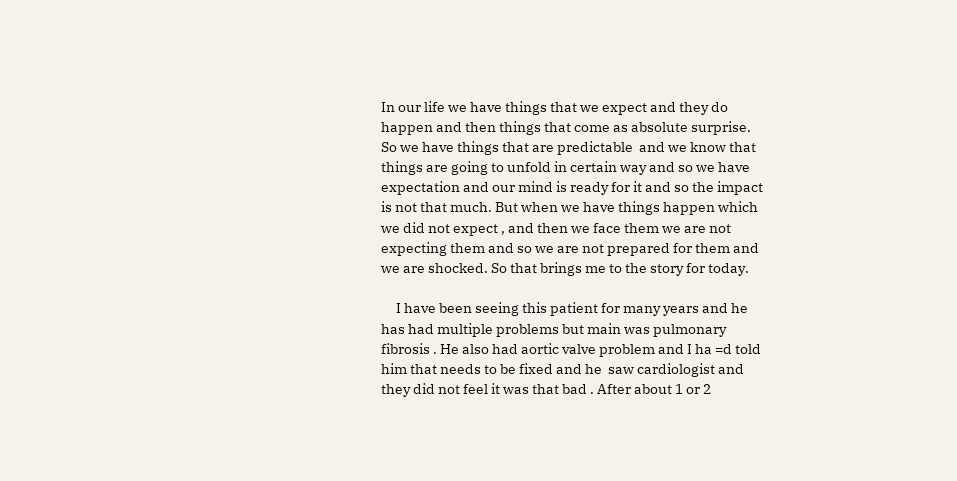In our life we have things that we expect and they do happen and then things that come as absolute surprise. So we have things that are predictable  and we know that things are going to unfold in certain way and so we have expectation and our mind is ready for it and so the impact is not that much. But when we have things happen which we did not expect , and then we face them we are not expecting them and so we are not prepared for them and we are shocked. So that brings me to the story for today.

     I have been seeing this patient for many years and he has had multiple problems but main was pulmonary fibrosis . He also had aortic valve problem and I ha =d told him that needs to be fixed and he  saw cardiologist and they did not feel it was that bad . After about 1 or 2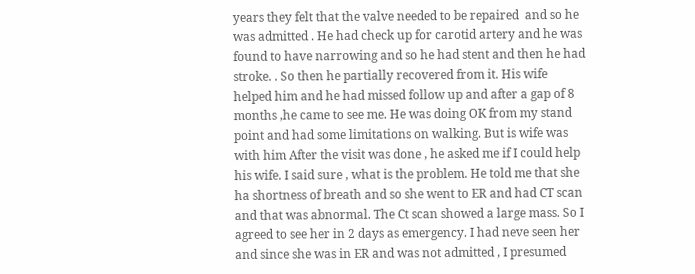years they felt that the valve needed to be repaired  and so he was admitted . He had check up for carotid artery and he was found to have narrowing and so he had stent and then he had stroke. . So then he partially recovered from it. His wife helped him and he had missed follow up and after a gap of 8 months ,he came to see me. He was doing OK from my stand point and had some limitations on walking. But is wife was with him After the visit was done , he asked me if I could help his wife. I said sure , what is the problem. He told me that she ha shortness of breath and so she went to ER and had CT scan and that was abnormal. The Ct scan showed a large mass. So I agreed to see her in 2 days as emergency. I had neve seen her and since she was in ER and was not admitted , I presumed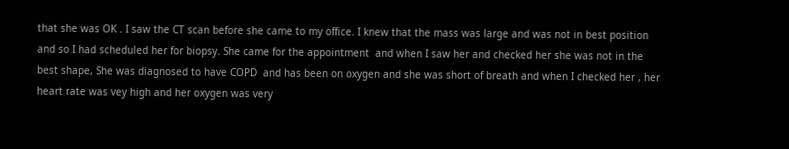that she was OK . I saw the CT scan before she came to my office. I knew that the mass was large and was not in best position and so I had scheduled her for biopsy. She came for the appointment  and when I saw her and checked her she was not in the best shape, She was diagnosed to have COPD  and has been on oxygen and she was short of breath and when I checked her , her heart rate was vey high and her oxygen was very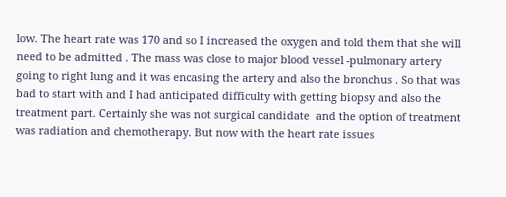low. The heart rate was 170 and so I increased the oxygen and told them that she will need to be admitted . The mass was close to major blood vessel -pulmonary artery going to right lung and it was encasing the artery and also the bronchus . So that was bad to start with and I had anticipated difficulty with getting biopsy and also the treatment part. Certainly she was not surgical candidate  and the option of treatment was radiation and chemotherapy. But now with the heart rate issues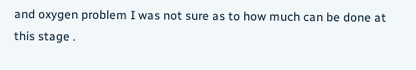and oxygen problem I was not sure as to how much can be done at this stage .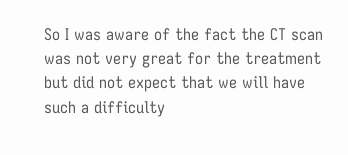So I was aware of the fact the CT scan was not very great for the treatment but did not expect that we will have such a difficulty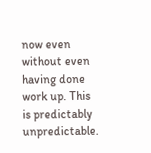now even without even having done work up. This is predictably unpredictable.